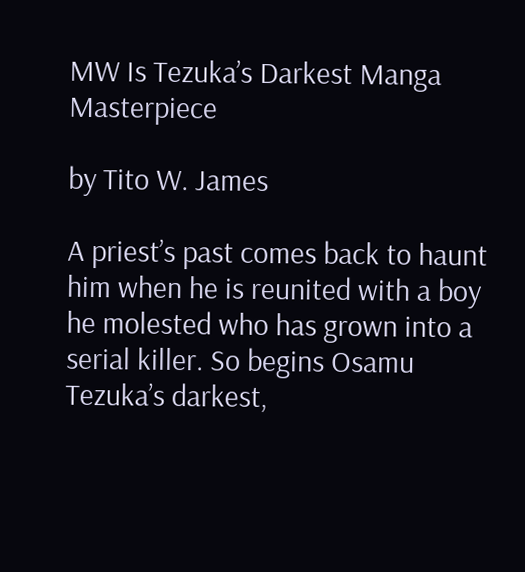MW Is Tezuka’s Darkest Manga Masterpiece

by Tito W. James

A priest’s past comes back to haunt him when he is reunited with a boy he molested who has grown into a serial killer. So begins Osamu Tezuka’s darkest,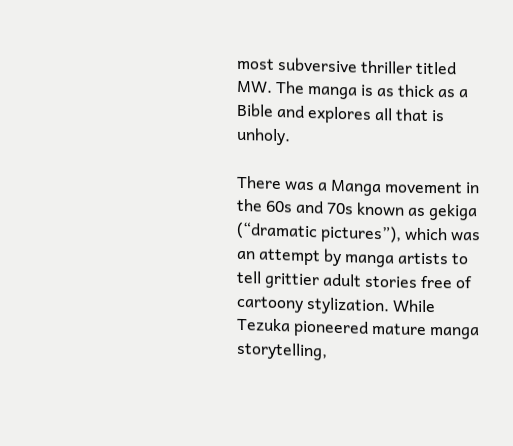most subversive thriller titled MW. The manga is as thick as a Bible and explores all that is unholy.

There was a Manga movement in the 60s and 70s known as gekiga (“dramatic pictures”), which was an attempt by manga artists to tell grittier adult stories free of cartoony stylization. While Tezuka pioneered mature manga storytelling,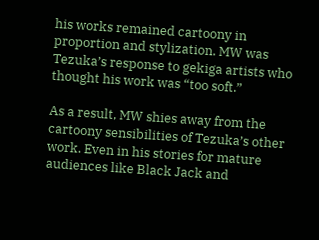his works remained cartoony in proportion and stylization. MW was Tezuka’s response to gekiga artists who thought his work was “too soft.”

As a result, MW shies away from the cartoony sensibilities of Tezuka’s other work. Even in his stories for mature audiences like Black Jack and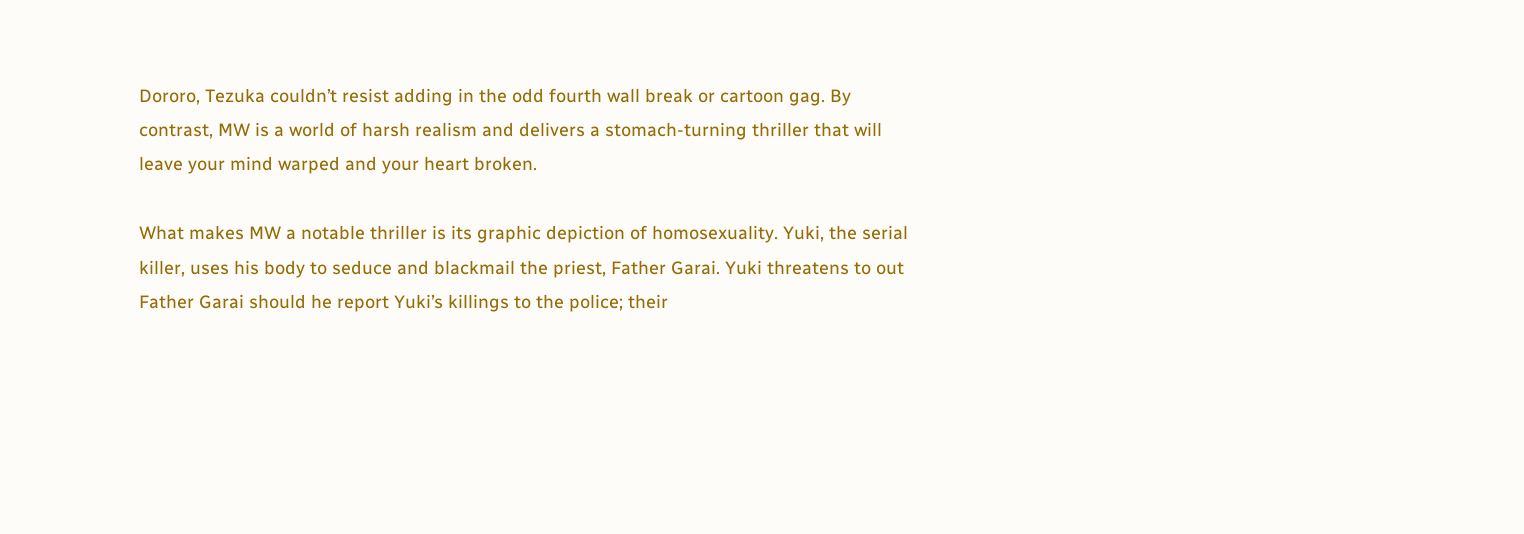Dororo, Tezuka couldn’t resist adding in the odd fourth wall break or cartoon gag. By contrast, MW is a world of harsh realism and delivers a stomach-turning thriller that will leave your mind warped and your heart broken.

What makes MW a notable thriller is its graphic depiction of homosexuality. Yuki, the serial killer, uses his body to seduce and blackmail the priest, Father Garai. Yuki threatens to out Father Garai should he report Yuki’s killings to the police; their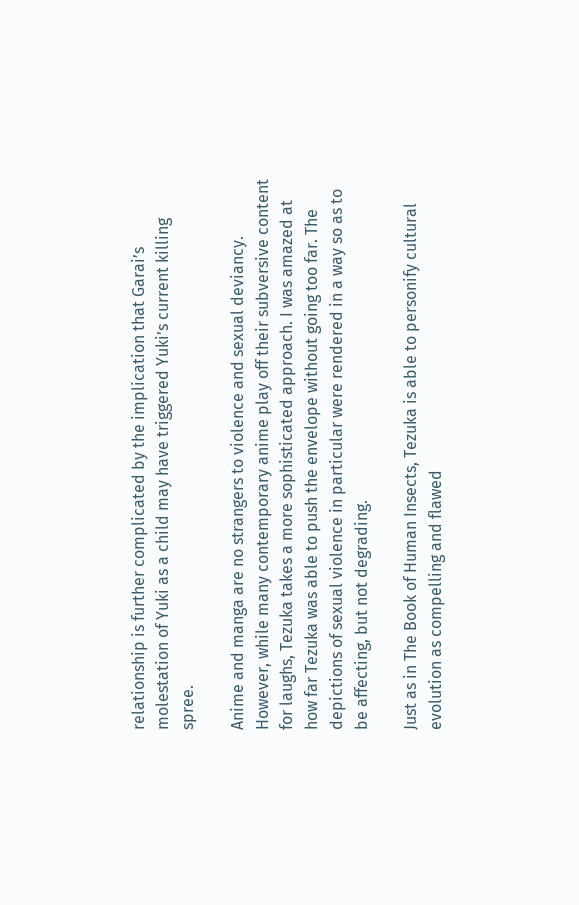relationship is further complicated by the implication that Garai’s molestation of Yuki as a child may have triggered Yuki’s current killing spree.

Anime and manga are no strangers to violence and sexual deviancy. However, while many contemporary anime play off their subversive content for laughs, Tezuka takes a more sophisticated approach. I was amazed at how far Tezuka was able to push the envelope without going too far. The depictions of sexual violence in particular were rendered in a way so as to be affecting, but not degrading.

Just as in The Book of Human Insects, Tezuka is able to personify cultural evolution as compelling and flawed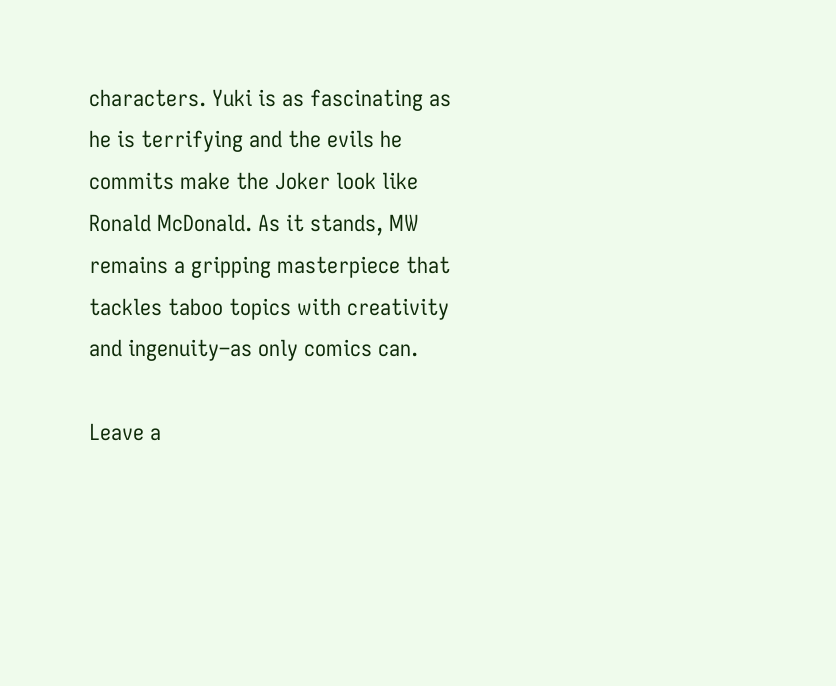characters. Yuki is as fascinating as he is terrifying and the evils he commits make the Joker look like Ronald McDonald. As it stands, MW remains a gripping masterpiece that tackles taboo topics with creativity and ingenuity–as only comics can.

Leave a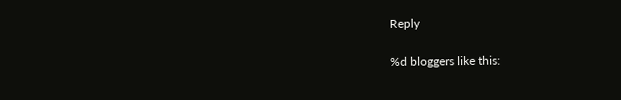Reply

%d bloggers like this: